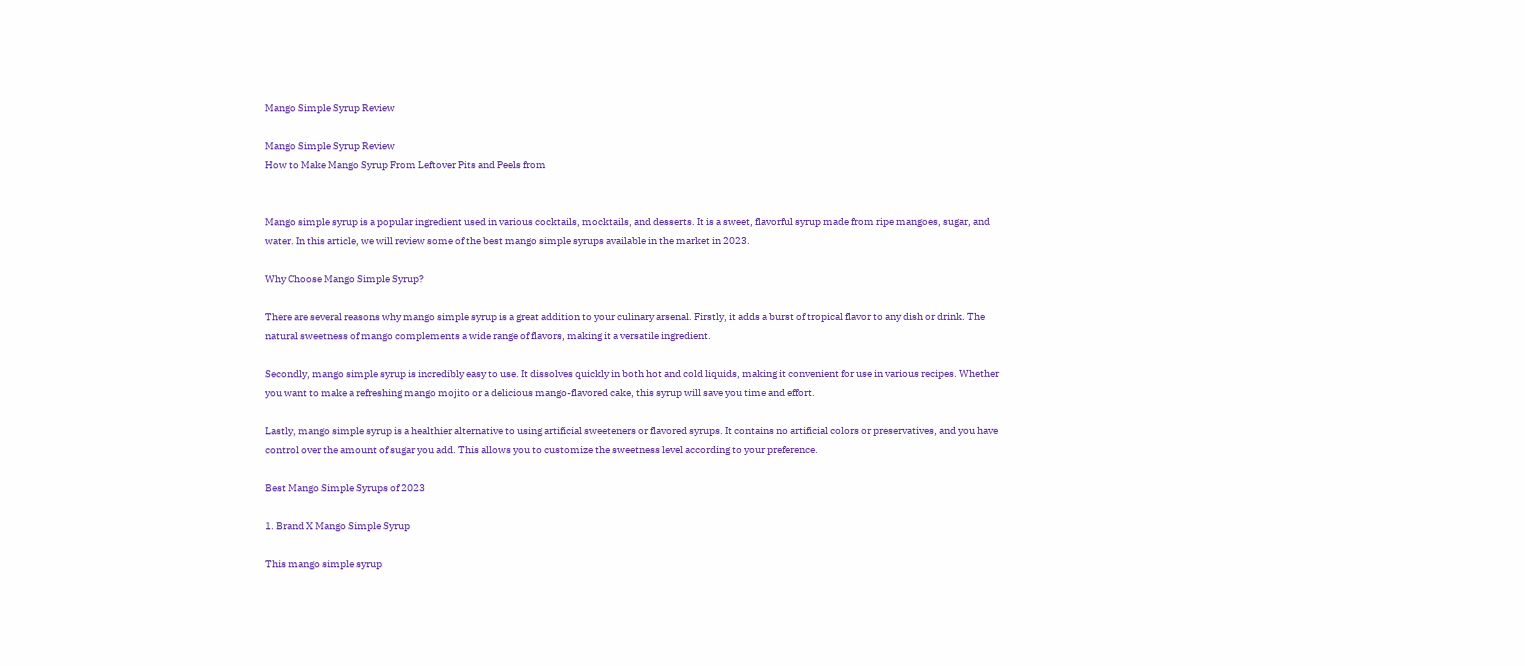Mango Simple Syrup Review

Mango Simple Syrup Review
How to Make Mango Syrup From Leftover Pits and Peels from


Mango simple syrup is a popular ingredient used in various cocktails, mocktails, and desserts. It is a sweet, flavorful syrup made from ripe mangoes, sugar, and water. In this article, we will review some of the best mango simple syrups available in the market in 2023.

Why Choose Mango Simple Syrup?

There are several reasons why mango simple syrup is a great addition to your culinary arsenal. Firstly, it adds a burst of tropical flavor to any dish or drink. The natural sweetness of mango complements a wide range of flavors, making it a versatile ingredient.

Secondly, mango simple syrup is incredibly easy to use. It dissolves quickly in both hot and cold liquids, making it convenient for use in various recipes. Whether you want to make a refreshing mango mojito or a delicious mango-flavored cake, this syrup will save you time and effort.

Lastly, mango simple syrup is a healthier alternative to using artificial sweeteners or flavored syrups. It contains no artificial colors or preservatives, and you have control over the amount of sugar you add. This allows you to customize the sweetness level according to your preference.

Best Mango Simple Syrups of 2023

1. Brand X Mango Simple Syrup

This mango simple syrup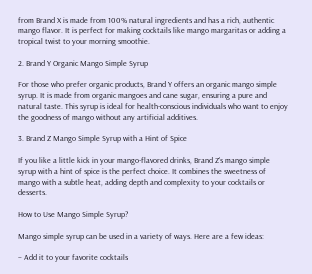from Brand X is made from 100% natural ingredients and has a rich, authentic mango flavor. It is perfect for making cocktails like mango margaritas or adding a tropical twist to your morning smoothie.

2. Brand Y Organic Mango Simple Syrup

For those who prefer organic products, Brand Y offers an organic mango simple syrup. It is made from organic mangoes and cane sugar, ensuring a pure and natural taste. This syrup is ideal for health-conscious individuals who want to enjoy the goodness of mango without any artificial additives.

3. Brand Z Mango Simple Syrup with a Hint of Spice

If you like a little kick in your mango-flavored drinks, Brand Z’s mango simple syrup with a hint of spice is the perfect choice. It combines the sweetness of mango with a subtle heat, adding depth and complexity to your cocktails or desserts.

How to Use Mango Simple Syrup?

Mango simple syrup can be used in a variety of ways. Here are a few ideas:

– Add it to your favorite cocktails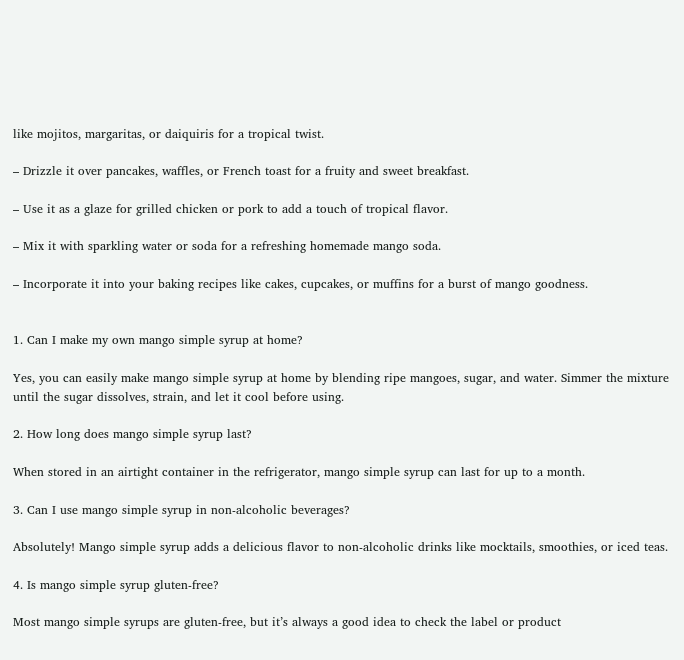like mojitos, margaritas, or daiquiris for a tropical twist.

– Drizzle it over pancakes, waffles, or French toast for a fruity and sweet breakfast.

– Use it as a glaze for grilled chicken or pork to add a touch of tropical flavor.

– Mix it with sparkling water or soda for a refreshing homemade mango soda.

– Incorporate it into your baking recipes like cakes, cupcakes, or muffins for a burst of mango goodness.


1. Can I make my own mango simple syrup at home?

Yes, you can easily make mango simple syrup at home by blending ripe mangoes, sugar, and water. Simmer the mixture until the sugar dissolves, strain, and let it cool before using.

2. How long does mango simple syrup last?

When stored in an airtight container in the refrigerator, mango simple syrup can last for up to a month.

3. Can I use mango simple syrup in non-alcoholic beverages?

Absolutely! Mango simple syrup adds a delicious flavor to non-alcoholic drinks like mocktails, smoothies, or iced teas.

4. Is mango simple syrup gluten-free?

Most mango simple syrups are gluten-free, but it’s always a good idea to check the label or product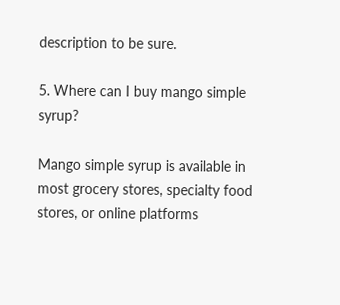description to be sure.

5. Where can I buy mango simple syrup?

Mango simple syrup is available in most grocery stores, specialty food stores, or online platforms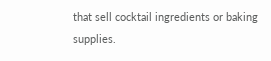that sell cocktail ingredients or baking supplies.